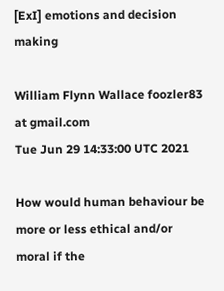[ExI] emotions and decision making

William Flynn Wallace foozler83 at gmail.com
Tue Jun 29 14:33:00 UTC 2021

How would human behaviour be more or less ethical and/or moral if the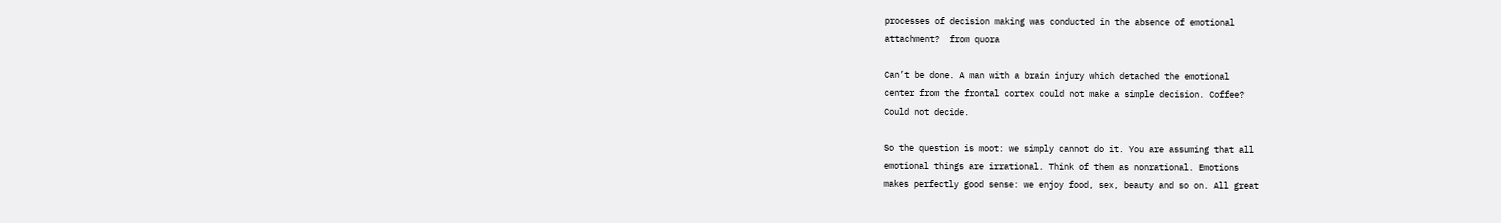processes of decision making was conducted in the absence of emotional
attachment?  from quora

Can’t be done. A man with a brain injury which detached the emotional
center from the frontal cortex could not make a simple decision. Coffee?
Could not decide.

So the question is moot: we simply cannot do it. You are assuming that all
emotional things are irrational. Think of them as nonrational. Emotions
makes perfectly good sense: we enjoy food, sex, beauty and so on. All great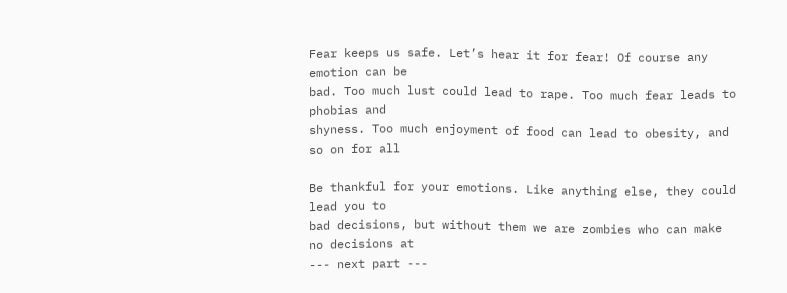Fear keeps us safe. Let’s hear it for fear! Of course any emotion can be
bad. Too much lust could lead to rape. Too much fear leads to phobias and
shyness. Too much enjoyment of food can lead to obesity, and so on for all

Be thankful for your emotions. Like anything else, they could lead you to
bad decisions, but without them we are zombies who can make no decisions at
--- next part ---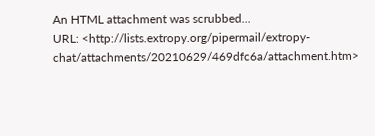An HTML attachment was scrubbed...
URL: <http://lists.extropy.org/pipermail/extropy-chat/attachments/20210629/469dfc6a/attachment.htm>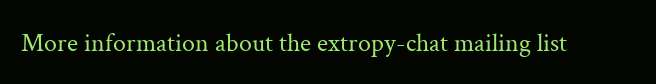More information about the extropy-chat mailing list